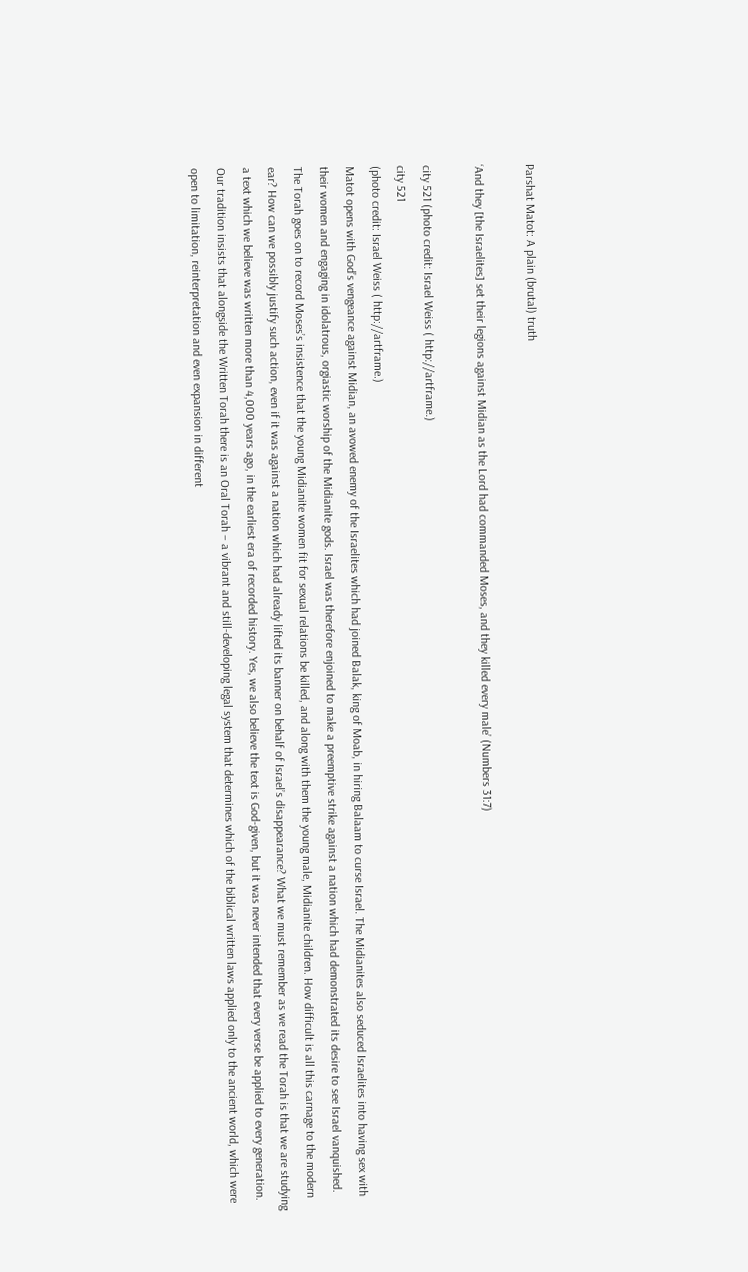Parshat Matot: A plain (brutal) truth

‘And they [the Israelites] set their legions against Midian as the Lord had commanded Moses, and they killed every male’ (Numbers 31:7)

city 521 (photo credit: Israel Weiss ( http://artframe.)
city 521
(photo credit: Israel Weiss ( http://artframe.)
Matot opens with God’s vengeance against Midian, an avowed enemy of the Israelites which had joined Balak, king of Moab, in hiring Balaam to curse Israel. The Midianites also seduced Israelites into having sex with their women and engaging in idolatrous, orgiastic worship of the Midianite gods. Israel was therefore enjoined to make a preemptive strike against a nation which had demonstrated its desire to see Israel vanquished.
The Torah goes on to record Moses’s insistence that the young Midianite women fit for sexual relations be killed, and along with them the young male, Midianite children. How difficult is all this carnage to the modern ear? How can we possibly justify such action, even if it was against a nation which had already lifted its banner on behalf of Israel’s disappearance? What we must remember as we read the Torah is that we are studying a text which we believe was written more than 4,000 years ago, in the earliest era of recorded history. Yes, we also believe the text is God-given, but it was never intended that every verse be applied to every generation.
Our tradition insists that alongside the Written Torah there is an Oral Torah – a vibrant and still-developing legal system that determines which of the biblical written laws applied only to the ancient world, which were open to limitation, reinterpretation and even expansion in different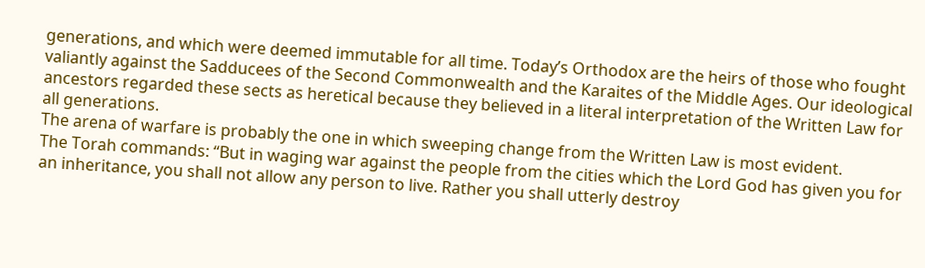generations, and which were deemed immutable for all time. Today’s Orthodox are the heirs of those who fought valiantly against the Sadducees of the Second Commonwealth and the Karaites of the Middle Ages. Our ideological ancestors regarded these sects as heretical because they believed in a literal interpretation of the Written Law for all generations.
The arena of warfare is probably the one in which sweeping change from the Written Law is most evident.
The Torah commands: “But in waging war against the people from the cities which the Lord God has given you for an inheritance, you shall not allow any person to live. Rather you shall utterly destroy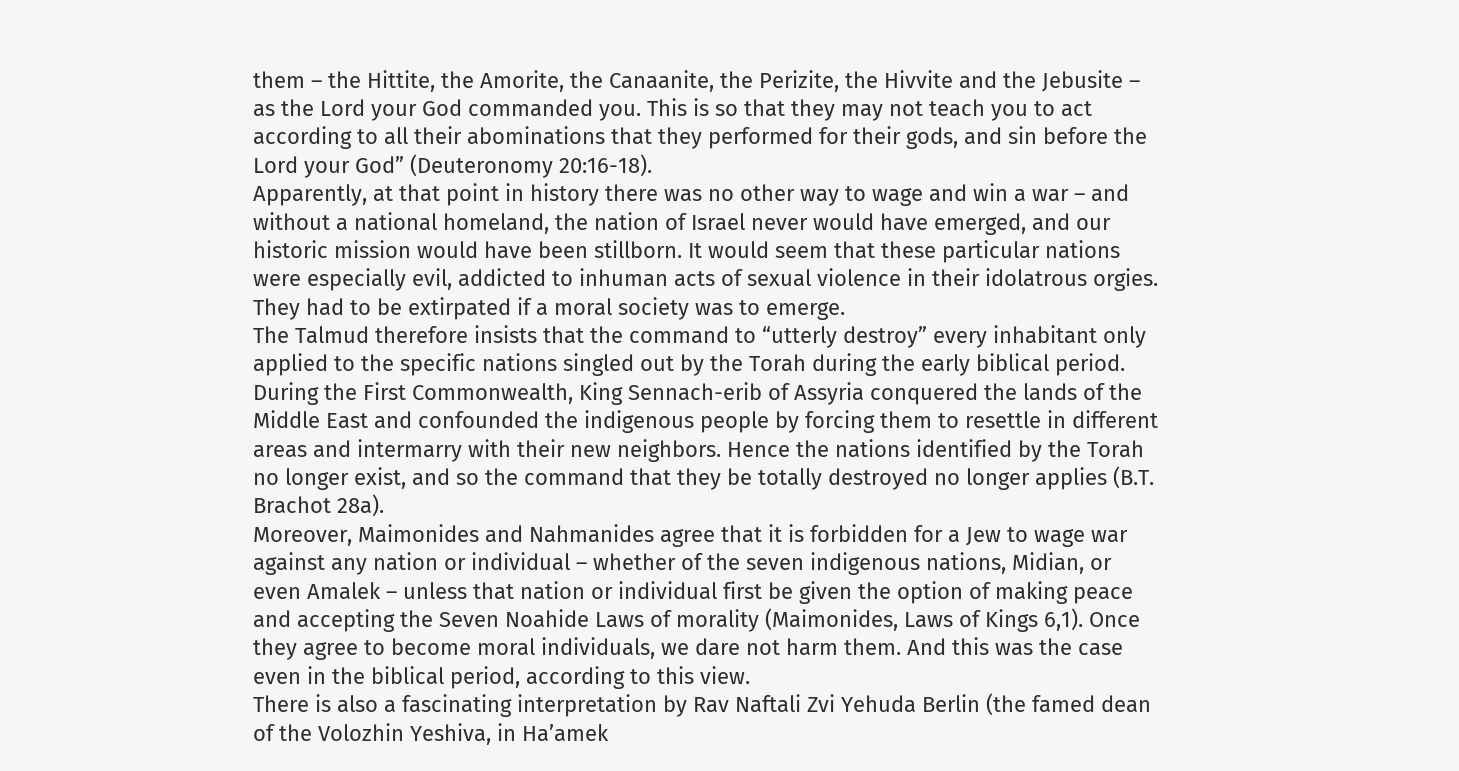them – the Hittite, the Amorite, the Canaanite, the Perizite, the Hivvite and the Jebusite – as the Lord your God commanded you. This is so that they may not teach you to act according to all their abominations that they performed for their gods, and sin before the Lord your God” (Deuteronomy 20:16-18).
Apparently, at that point in history there was no other way to wage and win a war – and without a national homeland, the nation of Israel never would have emerged, and our historic mission would have been stillborn. It would seem that these particular nations were especially evil, addicted to inhuman acts of sexual violence in their idolatrous orgies. They had to be extirpated if a moral society was to emerge.
The Talmud therefore insists that the command to “utterly destroy” every inhabitant only applied to the specific nations singled out by the Torah during the early biblical period. During the First Commonwealth, King Sennach-erib of Assyria conquered the lands of the Middle East and confounded the indigenous people by forcing them to resettle in different areas and intermarry with their new neighbors. Hence the nations identified by the Torah no longer exist, and so the command that they be totally destroyed no longer applies (B.T. Brachot 28a).
Moreover, Maimonides and Nahmanides agree that it is forbidden for a Jew to wage war against any nation or individual – whether of the seven indigenous nations, Midian, or even Amalek – unless that nation or individual first be given the option of making peace and accepting the Seven Noahide Laws of morality (Maimonides, Laws of Kings 6,1). Once they agree to become moral individuals, we dare not harm them. And this was the case even in the biblical period, according to this view.
There is also a fascinating interpretation by Rav Naftali Zvi Yehuda Berlin (the famed dean of the Volozhin Yeshiva, in Ha’amek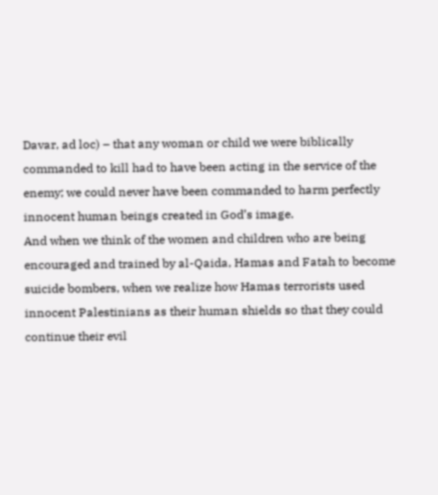Davar, ad loc) – that any woman or child we were biblically commanded to kill had to have been acting in the service of the enemy; we could never have been commanded to harm perfectly innocent human beings created in God’s image.
And when we think of the women and children who are being encouraged and trained by al-Qaida, Hamas and Fatah to become suicide bombers, when we realize how Hamas terrorists used innocent Palestinians as their human shields so that they could continue their evil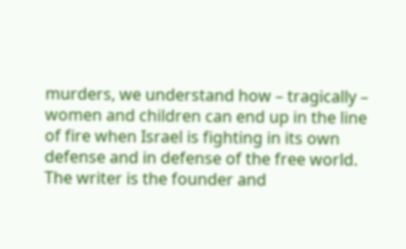murders, we understand how – tragically – women and children can end up in the line of fire when Israel is fighting in its own defense and in defense of the free world.
The writer is the founder and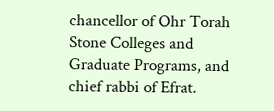chancellor of Ohr Torah Stone Colleges and Graduate Programs, and chief rabbi of Efrat.